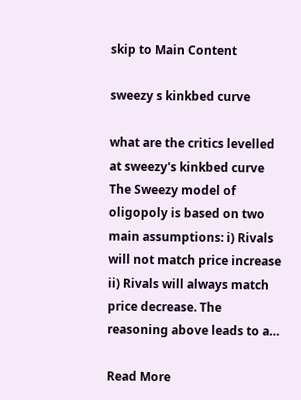skip to Main Content

sweezy s kinkbed curve

what are the critics levelled at sweezy's kinkbed curve The Sweezy model of oligopoly is based on two main assumptions: i) Rivals will not match price increase ii) Rivals will always match price decrease. The reasoning above leads to a…

Read More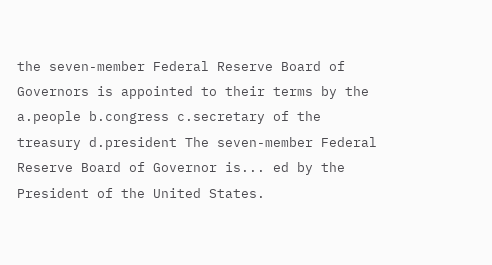the seven-member Federal Reserve Board of Governors is appointed to their terms by the a.people b.congress c.secretary of the treasury d.president The seven-member Federal Reserve Board of Governor is... ed by the President of the United States.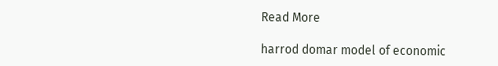Read More

harrod domar model of economic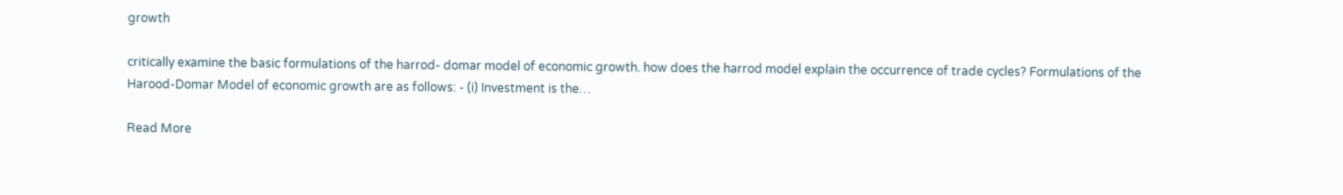growth

critically examine the basic formulations of the harrod- domar model of economic growth. how does the harrod model explain the occurrence of trade cycles? Formulations of the Harood-Domar Model of economic growth are as follows: - (i) Investment is the…

Read More